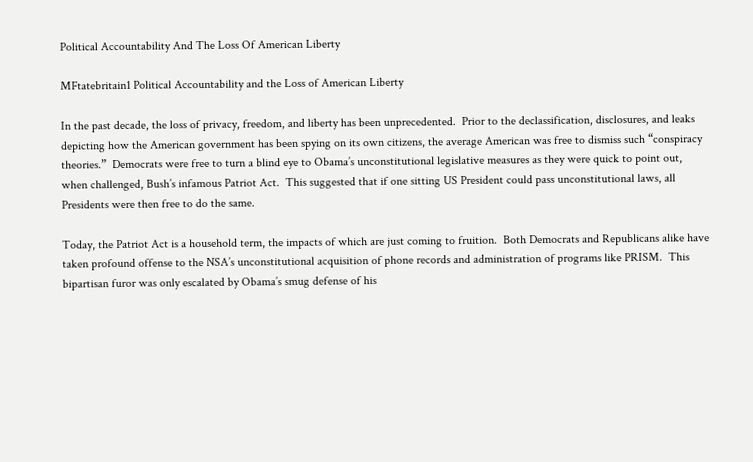Political Accountability And The Loss Of American Liberty

MFtatebritain1 Political Accountability and the Loss of American Liberty

In the past decade, the loss of privacy, freedom, and liberty has been unprecedented.  Prior to the declassification, disclosures, and leaks depicting how the American government has been spying on its own citizens, the average American was free to dismiss such “conspiracy theories.”  Democrats were free to turn a blind eye to Obama’s unconstitutional legislative measures as they were quick to point out, when challenged, Bush’s infamous Patriot Act.  This suggested that if one sitting US President could pass unconstitutional laws, all Presidents were then free to do the same.

Today, the Patriot Act is a household term, the impacts of which are just coming to fruition.  Both Democrats and Republicans alike have taken profound offense to the NSA’s unconstitutional acquisition of phone records and administration of programs like PRISM.  This bipartisan furor was only escalated by Obama’s smug defense of his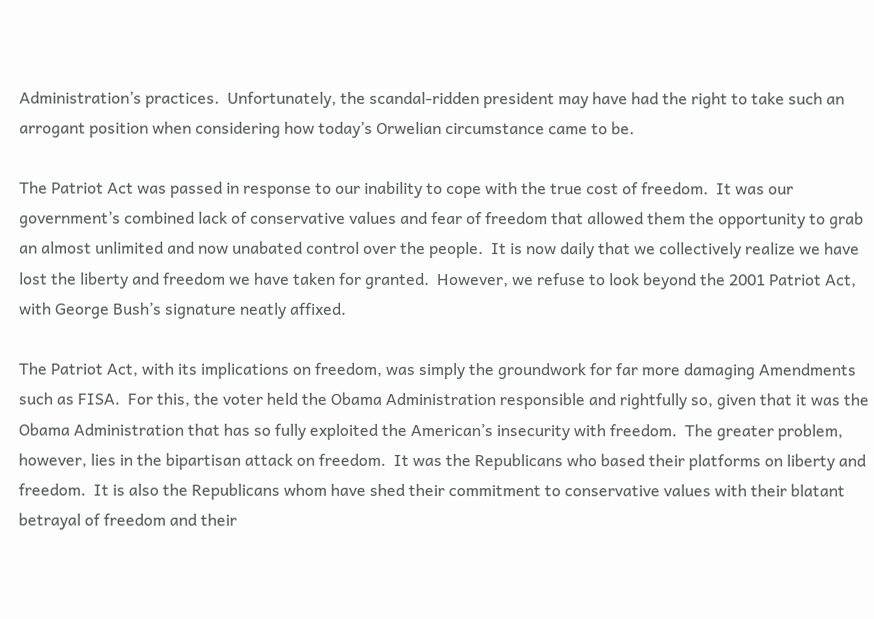Administration’s practices.  Unfortunately, the scandal-ridden president may have had the right to take such an arrogant position when considering how today’s Orwelian circumstance came to be.

The Patriot Act was passed in response to our inability to cope with the true cost of freedom.  It was our government’s combined lack of conservative values and fear of freedom that allowed them the opportunity to grab an almost unlimited and now unabated control over the people.  It is now daily that we collectively realize we have lost the liberty and freedom we have taken for granted.  However, we refuse to look beyond the 2001 Patriot Act, with George Bush’s signature neatly affixed.

The Patriot Act, with its implications on freedom, was simply the groundwork for far more damaging Amendments such as FISA.  For this, the voter held the Obama Administration responsible and rightfully so, given that it was the Obama Administration that has so fully exploited the American’s insecurity with freedom.  The greater problem, however, lies in the bipartisan attack on freedom.  It was the Republicans who based their platforms on liberty and freedom.  It is also the Republicans whom have shed their commitment to conservative values with their blatant betrayal of freedom and their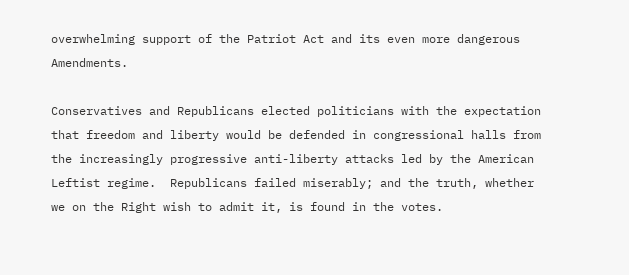overwhelming support of the Patriot Act and its even more dangerous Amendments.

Conservatives and Republicans elected politicians with the expectation that freedom and liberty would be defended in congressional halls from the increasingly progressive anti-liberty attacks led by the American Leftist regime.  Republicans failed miserably; and the truth, whether we on the Right wish to admit it, is found in the votes.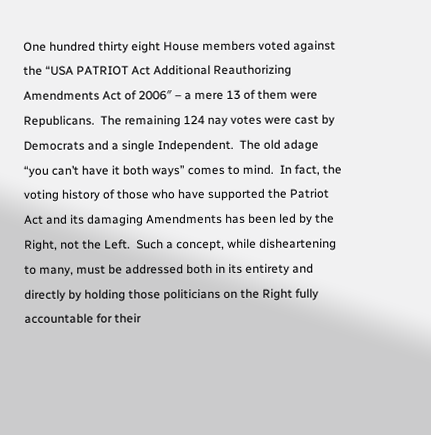One hundred thirty eight House members voted against the “USA PATRIOT Act Additional Reauthorizing Amendments Act of 2006″ – a mere 13 of them were Republicans.  The remaining 124 nay votes were cast by Democrats and a single Independent.  The old adage “you can’t have it both ways” comes to mind.  In fact, the voting history of those who have supported the Patriot Act and its damaging Amendments has been led by the Right, not the Left.  Such a concept, while disheartening to many, must be addressed both in its entirety and directly by holding those politicians on the Right fully accountable for their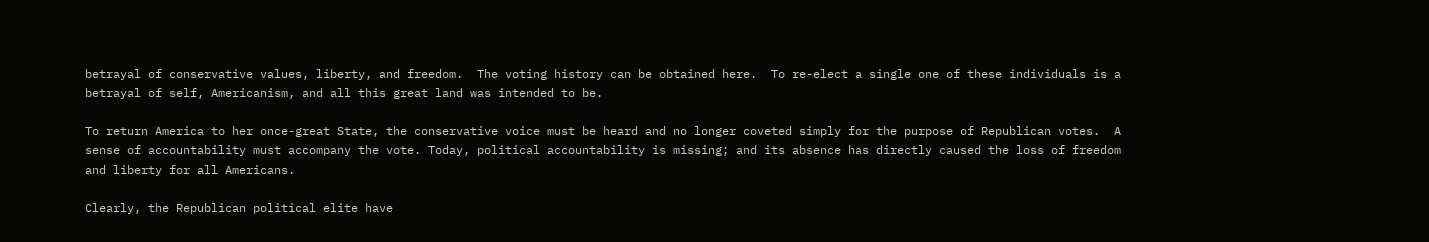betrayal of conservative values, liberty, and freedom.  The voting history can be obtained here.  To re-elect a single one of these individuals is a betrayal of self, Americanism, and all this great land was intended to be.

To return America to her once-great State, the conservative voice must be heard and no longer coveted simply for the purpose of Republican votes.  A sense of accountability must accompany the vote. Today, political accountability is missing; and its absence has directly caused the loss of freedom and liberty for all Americans.

Clearly, the Republican political elite have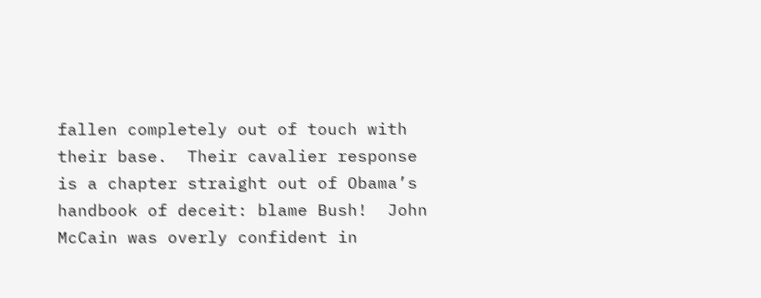fallen completely out of touch with their base.  Their cavalier response is a chapter straight out of Obama’s handbook of deceit: blame Bush!  John McCain was overly confident in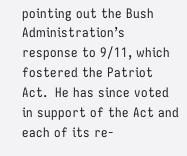pointing out the Bush Administration’s response to 9/11, which fostered the Patriot Act.  He has since voted in support of the Act and each of its re-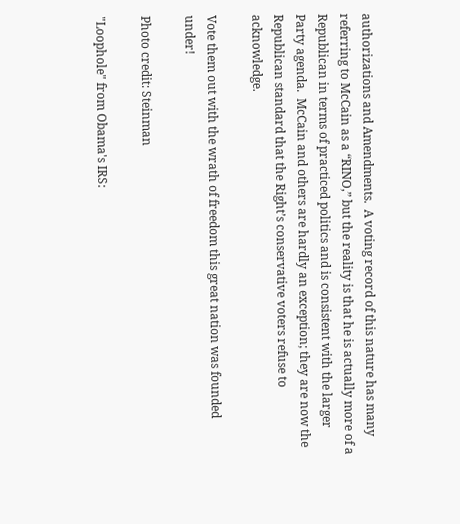authorizations and Amendments.  A voting record of this nature has many referring to McCain as a “RINO,” but the reality is that he is actually more of a Republican in terms of practiced politics and is consistent with the larger Party agenda.  McCain and others are hardly an exception; they are now the Republican standard that the Right’s conservative voters refuse to acknowledge.

Vote them out with the wrath of freedom this great nation was founded under!

Photo credit: Steinman

"Loophole" from Obama's IRS: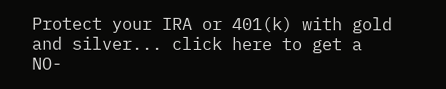Protect your IRA or 401(k) with gold and silver... click here to get a NO-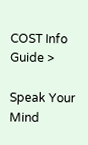COST Info Guide >

Speak Your Mind